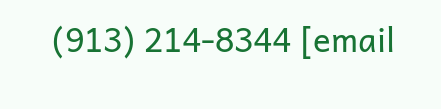(913) 214-8344 [email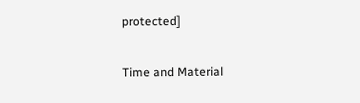protected]

Time and Material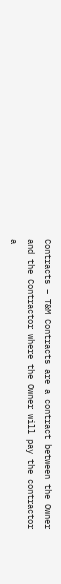Contracts – T&M Contracts are a contract between the Owner and the Contractor where the Owner will pay the contractor a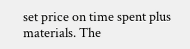set price on time spent plus materials. The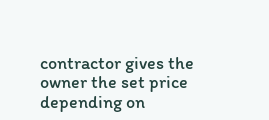contractor gives the owner the set price depending on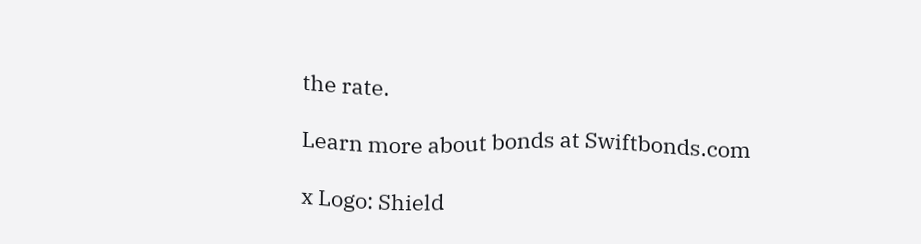the rate.

Learn more about bonds at Swiftbonds.com

x Logo: Shield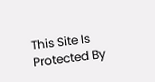This Site Is Protected By